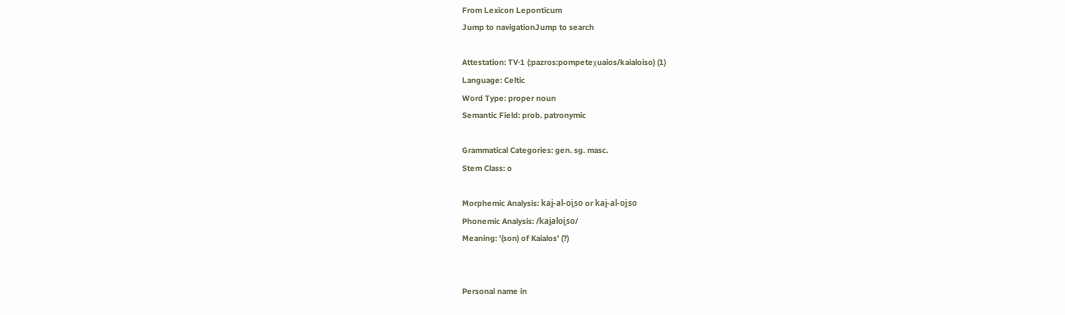From Lexicon Leponticum
Jump to navigationJump to search

Attestation: TV·1 (:pazros:pompeteχuaios/kaialoiso) (1)
Language: Celtic
Word Type: proper noun
Semantic Field: prob. patronymic

Grammatical Categories: gen. sg. masc.
Stem Class: o

Morphemic Analysis: kai̯-al-oi̯so or kai̯-al-oi̯so
Phonemic Analysis: /kai̯aloi̯so/
Meaning: '(son) of Kaialos' (?)


Personal name in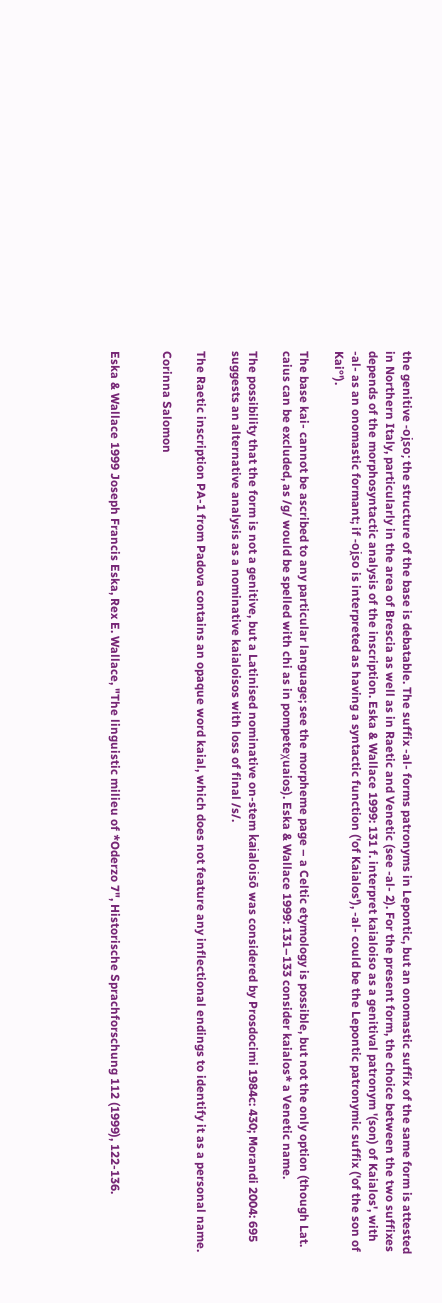the genitive -oi̯so; the structure of the base is debatable. The suffix -al- forms patronyms in Lepontic, but an onomastic suffix of the same form is attested in Northern Italy, particularly in the area of Brescia as well as in Raetic and Venetic (see -al- 2). For the present form, the choice between the two suffixes depends of the morphosyntactic analysis of the inscription. Eska & Wallace 1999: 131 f. interpret kaialoiso as a genitival patronym '(son) of Kaialos', with -al- as an onomastic formant; if -oi̯so is interpreted as having a syntactic function ('of Kaialos'), -al- could be the Lepontic patronymic suffix ('of the son of Kai°').

The base kai- cannot be ascribed to any particular language; see the morpheme page – a Celtic etymology is possible, but not the only option (though Lat. caius can be excluded, as /g/ would be spelled with chi as in pompeteχuaios). Eska & Wallace 1999: 131–133 consider kaialos* a Venetic name.

The possibility that the form is not a genitive, but a Latinised nominative on-stem kaialoisō was considered by Prosdocimi 1984c: 430; Morandi 2004: 695 suggests an alternative analysis as a nominative kaialoisos with loss of final /s/.

The Raetic inscription PA-1 from Padova contains an opaque word kaial, which does not feature any inflectional endings to identify it as a personal name.

Corinna Salomon


Eska & Wallace 1999 Joseph Francis Eska, Rex E. Wallace, "The linguistic milieu of *Oderzo 7", Historische Sprachforschung 112 (1999), 122-136.